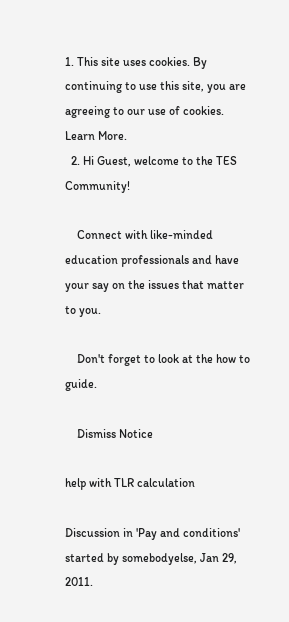1. This site uses cookies. By continuing to use this site, you are agreeing to our use of cookies. Learn More.
  2. Hi Guest, welcome to the TES Community!

    Connect with like-minded education professionals and have your say on the issues that matter to you.

    Don't forget to look at the how to guide.

    Dismiss Notice

help with TLR calculation

Discussion in 'Pay and conditions' started by somebodyelse, Jan 29, 2011.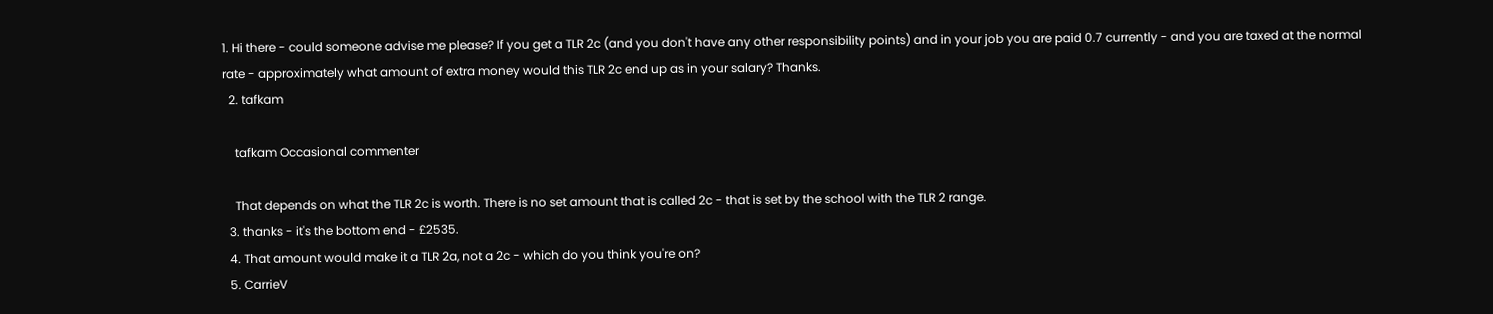1. Hi there - could someone advise me please? If you get a TLR 2c (and you don't have any other responsibility points) and in your job you are paid 0.7 currently - and you are taxed at the normal rate - approximately what amount of extra money would this TLR 2c end up as in your salary? Thanks.
  2. tafkam

    tafkam Occasional commenter

    That depends on what the TLR 2c is worth. There is no set amount that is called 2c - that is set by the school with the TLR 2 range.
  3. thanks - it's the bottom end - £2535.
  4. That amount would make it a TLR 2a, not a 2c - which do you think you're on?
  5. CarrieV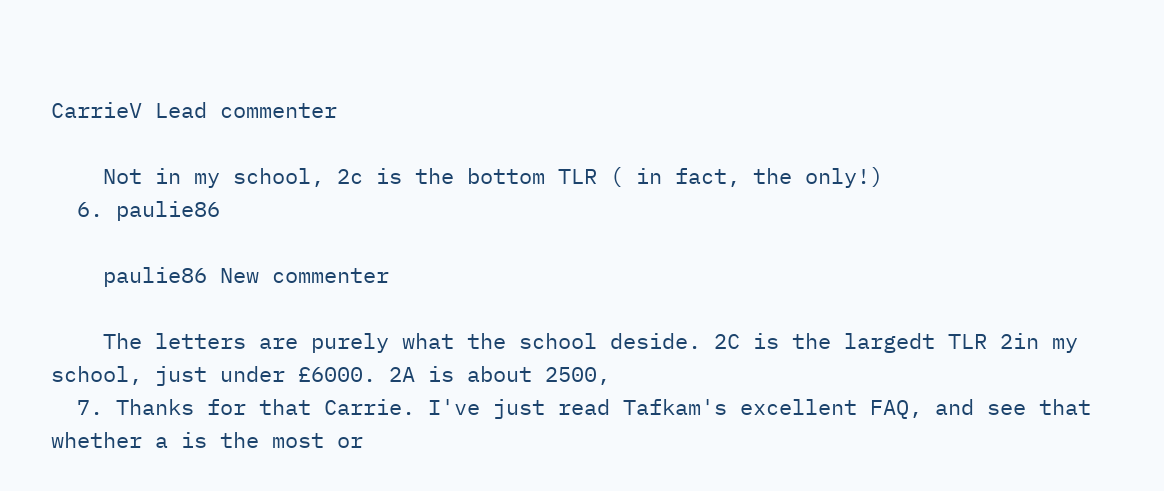CarrieV Lead commenter

    Not in my school, 2c is the bottom TLR ( in fact, the only!)
  6. paulie86

    paulie86 New commenter

    The letters are purely what the school deside. 2C is the largedt TLR 2in my school, just under £6000. 2A is about 2500,
  7. Thanks for that Carrie. I've just read Tafkam's excellent FAQ, and see that whether a is the most or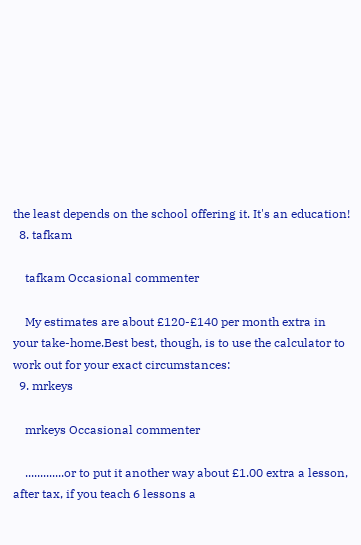the least depends on the school offering it. It's an education!
  8. tafkam

    tafkam Occasional commenter

    My estimates are about £120-£140 per month extra in your take-home.Best best, though, is to use the calculator to work out for your exact circumstances:
  9. mrkeys

    mrkeys Occasional commenter

    .............or to put it another way about £1.00 extra a lesson, after tax, if you teach 6 lessons a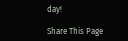day!

Share This Page